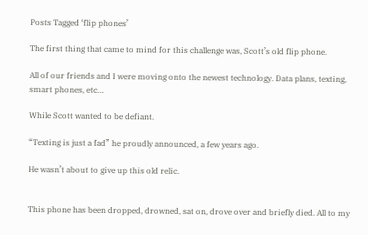Posts Tagged ‘flip phones’

The first thing that came to mind for this challenge was, Scott’s old flip phone.

All of our friends and I were moving onto the newest technology. Data plans, texting, smart phones, etc…

While Scott wanted to be defiant.

“Texting is just a fad” he proudly announced, a few years ago.

He wasn’t about to give up this old relic.


This phone has been dropped, drowned, sat on, drove over and briefly died. All to my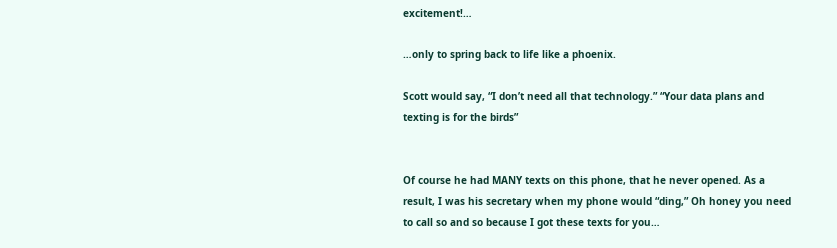excitement!…

…only to spring back to life like a phoenix.

Scott would say, “I don’t need all that technology.” “Your data plans and texting is for the birds”


Of course he had MANY texts on this phone, that he never opened. As a result, I was his secretary when my phone would “ding,” Oh honey you need to call so and so because I got these texts for you…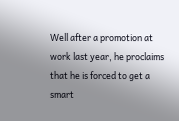Well after a promotion at work last year, he proclaims that he is forced to get a smart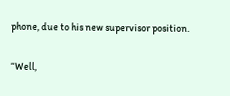phone, due to his new supervisor position.

“Well,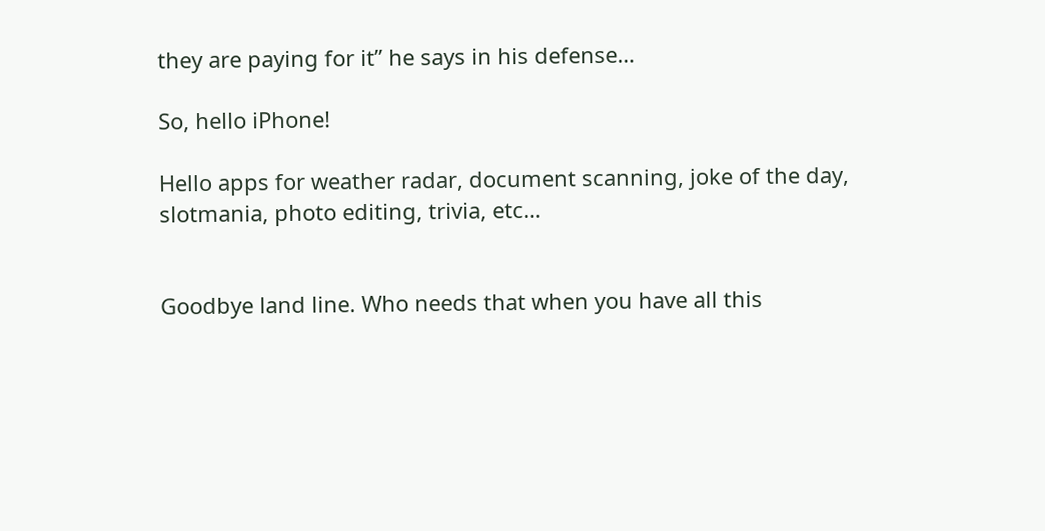they are paying for it” he says in his defense…

So, hello iPhone!

Hello apps for weather radar, document scanning, joke of the day, slotmania, photo editing, trivia, etc…


Goodbye land line. Who needs that when you have all this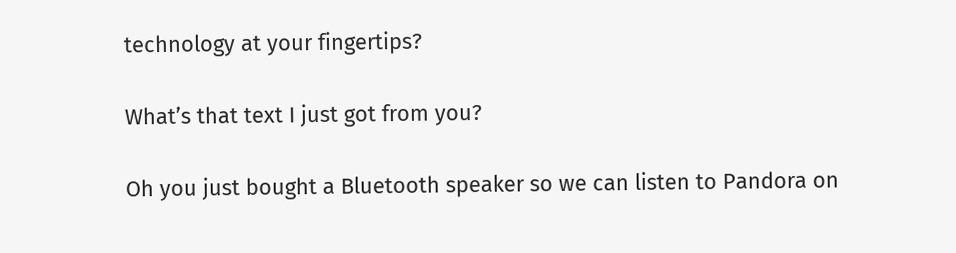technology at your fingertips?

What’s that text I just got from you?

Oh you just bought a Bluetooth speaker so we can listen to Pandora on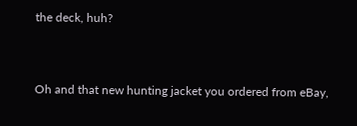the deck, huh?


Oh and that new hunting jacket you ordered from eBay,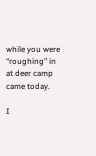while you were “roughing” in at deer camp came today.

I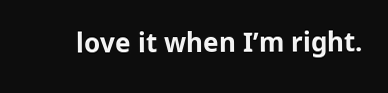love it when I’m right.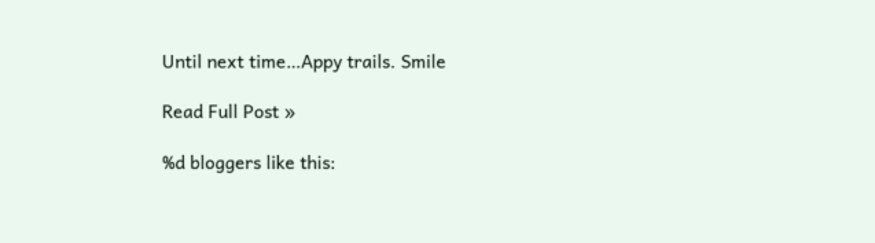Until next time…Appy trails. Smile

Read Full Post »

%d bloggers like this: